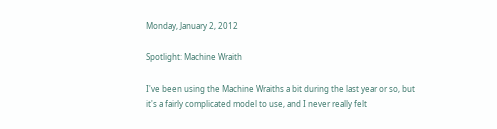Monday, January 2, 2012

Spotlight: Machine Wraith

I've been using the Machine Wraiths a bit during the last year or so, but it's a fairly complicated model to use, and I never really felt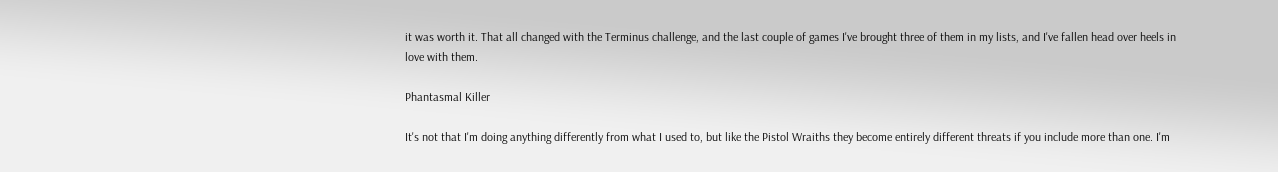it was worth it. That all changed with the Terminus challenge, and the last couple of games I've brought three of them in my lists, and I've fallen head over heels in love with them.

Phantasmal Killer

It's not that I'm doing anything differently from what I used to, but like the Pistol Wraiths they become entirely different threats if you include more than one. I'm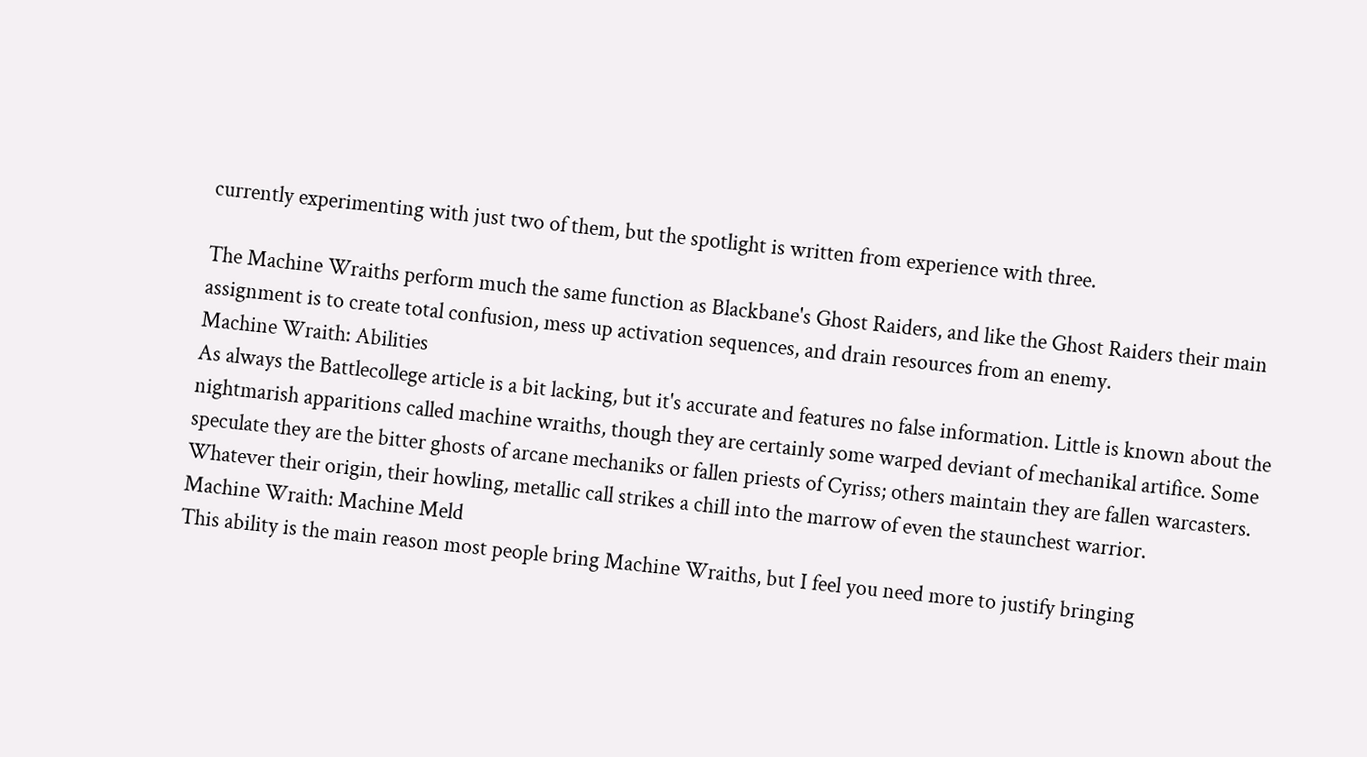currently experimenting with just two of them, but the spotlight is written from experience with three.

The Machine Wraiths perform much the same function as Blackbane's Ghost Raiders, and like the Ghost Raiders their main assignment is to create total confusion, mess up activation sequences, and drain resources from an enemy.
Machine Wraith: Abilities
As always the Battlecollege article is a bit lacking, but it's accurate and features no false information. Little is known about the nightmarish apparitions called machine wraiths, though they are certainly some warped deviant of mechanikal artifice. Some speculate they are the bitter ghosts of arcane mechaniks or fallen priests of Cyriss; others maintain they are fallen warcasters. Whatever their origin, their howling, metallic call strikes a chill into the marrow of even the staunchest warrior.
Machine Wraith: Machine Meld
This ability is the main reason most people bring Machine Wraiths, but I feel you need more to justify bringing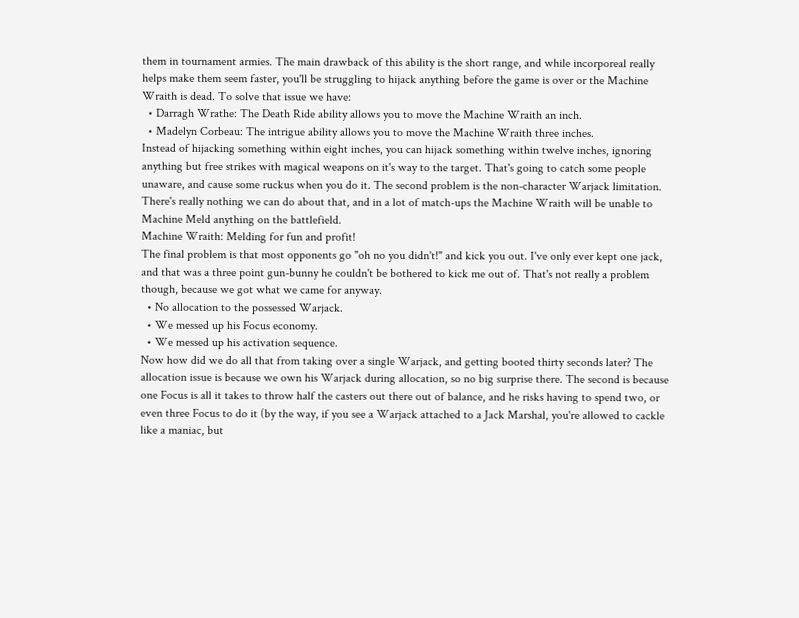them in tournament armies. The main drawback of this ability is the short range, and while incorporeal really helps make them seem faster, you'll be struggling to hijack anything before the game is over or the Machine Wraith is dead. To solve that issue we have:
  • Darragh Wrathe: The Death Ride ability allows you to move the Machine Wraith an inch.
  • Madelyn Corbeau: The intrigue ability allows you to move the Machine Wraith three inches.
Instead of hijacking something within eight inches, you can hijack something within twelve inches, ignoring anything but free strikes with magical weapons on it's way to the target. That's going to catch some people unaware, and cause some ruckus when you do it. The second problem is the non-character Warjack limitation. There's really nothing we can do about that, and in a lot of match-ups the Machine Wraith will be unable to Machine Meld anything on the battlefield.
Machine Wraith: Melding for fun and profit!
The final problem is that most opponents go "oh no you didn't!" and kick you out. I've only ever kept one jack, and that was a three point gun-bunny he couldn't be bothered to kick me out of. That's not really a problem though, because we got what we came for anyway.
  • No allocation to the possessed Warjack.
  • We messed up his Focus economy.
  • We messed up his activation sequence.
Now how did we do all that from taking over a single Warjack, and getting booted thirty seconds later? The allocation issue is because we own his Warjack during allocation, so no big surprise there. The second is because one Focus is all it takes to throw half the casters out there out of balance, and he risks having to spend two, or even three Focus to do it (by the way, if you see a Warjack attached to a Jack Marshal, you're allowed to cackle like a maniac, but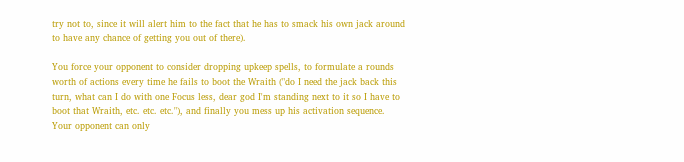try not to, since it will alert him to the fact that he has to smack his own jack around to have any chance of getting you out of there).

You force your opponent to consider dropping upkeep spells, to formulate a rounds worth of actions every time he fails to boot the Wraith ("do I need the jack back this turn, what can I do with one Focus less, dear god I'm standing next to it so I have to boot that Wraith, etc. etc. etc."), and finally you mess up his activation sequence. Your opponent can only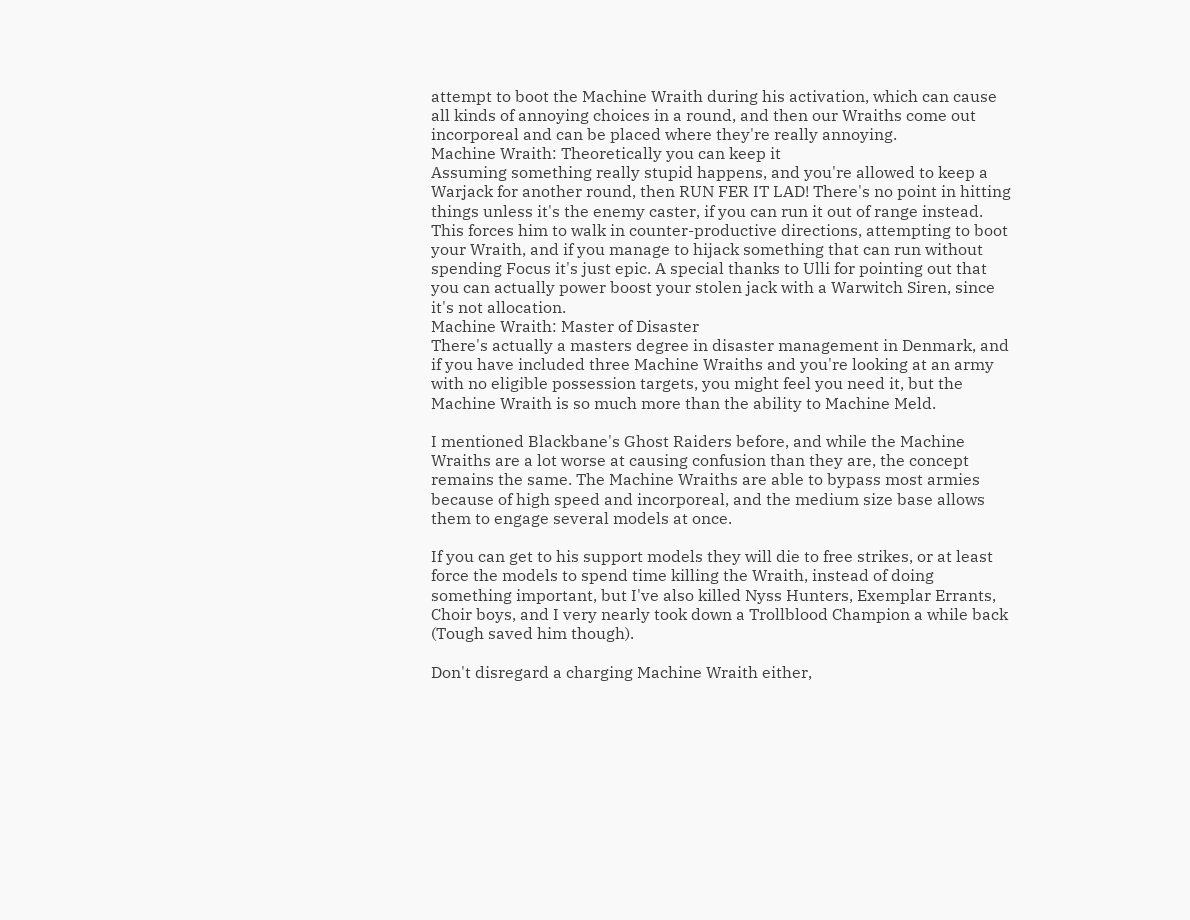attempt to boot the Machine Wraith during his activation, which can cause all kinds of annoying choices in a round, and then our Wraiths come out incorporeal and can be placed where they're really annoying.
Machine Wraith: Theoretically you can keep it
Assuming something really stupid happens, and you're allowed to keep a Warjack for another round, then RUN FER IT LAD! There's no point in hitting things unless it's the enemy caster, if you can run it out of range instead. This forces him to walk in counter-productive directions, attempting to boot your Wraith, and if you manage to hijack something that can run without spending Focus it's just epic. A special thanks to Ulli for pointing out that you can actually power boost your stolen jack with a Warwitch Siren, since it's not allocation.
Machine Wraith: Master of Disaster
There's actually a masters degree in disaster management in Denmark, and if you have included three Machine Wraiths and you're looking at an army with no eligible possession targets, you might feel you need it, but the Machine Wraith is so much more than the ability to Machine Meld.

I mentioned Blackbane's Ghost Raiders before, and while the Machine Wraiths are a lot worse at causing confusion than they are, the concept remains the same. The Machine Wraiths are able to bypass most armies because of high speed and incorporeal, and the medium size base allows them to engage several models at once.

If you can get to his support models they will die to free strikes, or at least force the models to spend time killing the Wraith, instead of doing something important, but I've also killed Nyss Hunters, Exemplar Errants, Choir boys, and I very nearly took down a Trollblood Champion a while back (Tough saved him though).

Don't disregard a charging Machine Wraith either,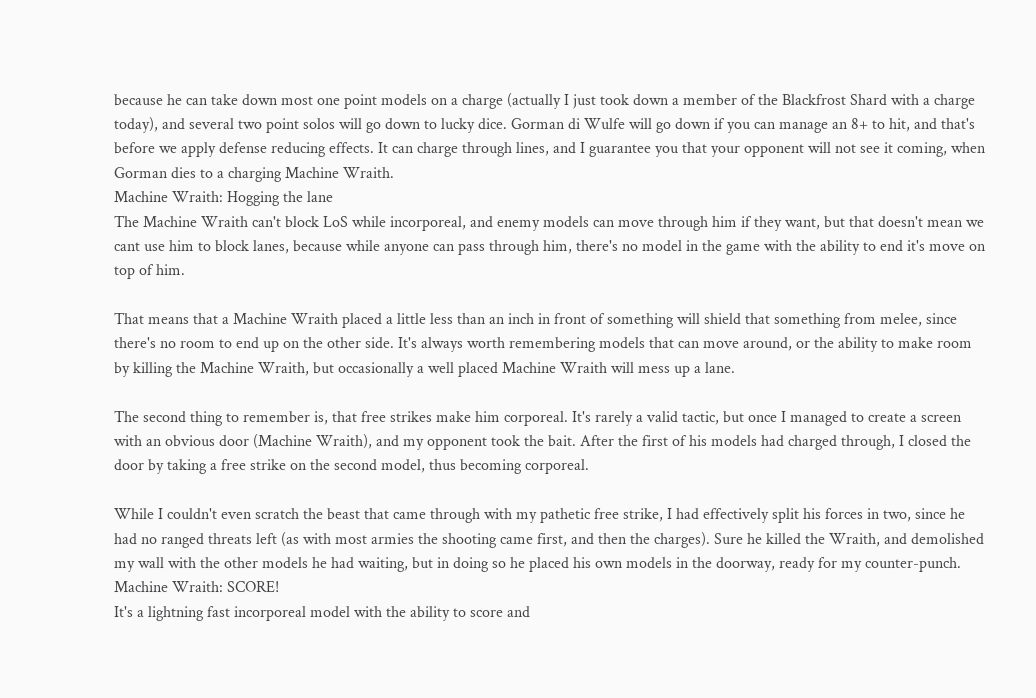because he can take down most one point models on a charge (actually I just took down a member of the Blackfrost Shard with a charge today), and several two point solos will go down to lucky dice. Gorman di Wulfe will go down if you can manage an 8+ to hit, and that's before we apply defense reducing effects. It can charge through lines, and I guarantee you that your opponent will not see it coming, when Gorman dies to a charging Machine Wraith.
Machine Wraith: Hogging the lane
The Machine Wraith can't block LoS while incorporeal, and enemy models can move through him if they want, but that doesn't mean we cant use him to block lanes, because while anyone can pass through him, there's no model in the game with the ability to end it's move on top of him.

That means that a Machine Wraith placed a little less than an inch in front of something will shield that something from melee, since there's no room to end up on the other side. It's always worth remembering models that can move around, or the ability to make room by killing the Machine Wraith, but occasionally a well placed Machine Wraith will mess up a lane.

The second thing to remember is, that free strikes make him corporeal. It's rarely a valid tactic, but once I managed to create a screen with an obvious door (Machine Wraith), and my opponent took the bait. After the first of his models had charged through, I closed the door by taking a free strike on the second model, thus becoming corporeal.

While I couldn't even scratch the beast that came through with my pathetic free strike, I had effectively split his forces in two, since he had no ranged threats left (as with most armies the shooting came first, and then the charges). Sure he killed the Wraith, and demolished my wall with the other models he had waiting, but in doing so he placed his own models in the doorway, ready for my counter-punch.
Machine Wraith: SCORE!
It's a lightning fast incorporeal model with the ability to score and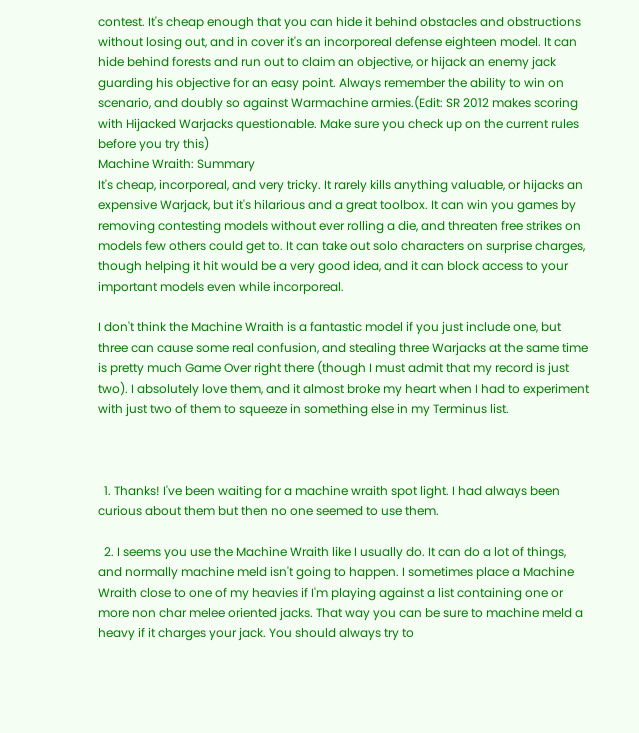contest. It's cheap enough that you can hide it behind obstacles and obstructions without losing out, and in cover it's an incorporeal defense eighteen model. It can hide behind forests and run out to claim an objective, or hijack an enemy jack guarding his objective for an easy point. Always remember the ability to win on scenario, and doubly so against Warmachine armies.(Edit: SR 2012 makes scoring with Hijacked Warjacks questionable. Make sure you check up on the current rules before you try this)
Machine Wraith: Summary
It's cheap, incorporeal, and very tricky. It rarely kills anything valuable, or hijacks an expensive Warjack, but it's hilarious and a great toolbox. It can win you games by removing contesting models without ever rolling a die, and threaten free strikes on models few others could get to. It can take out solo characters on surprise charges, though helping it hit would be a very good idea, and it can block access to your important models even while incorporeal.

I don't think the Machine Wraith is a fantastic model if you just include one, but three can cause some real confusion, and stealing three Warjacks at the same time is pretty much Game Over right there (though I must admit that my record is just two). I absolutely love them, and it almost broke my heart when I had to experiment with just two of them to squeeze in something else in my Terminus list.



  1. Thanks! I've been waiting for a machine wraith spot light. I had always been curious about them but then no one seemed to use them.

  2. I seems you use the Machine Wraith like I usually do. It can do a lot of things, and normally machine meld isn't going to happen. I sometimes place a Machine Wraith close to one of my heavies if I'm playing against a list containing one or more non char melee oriented jacks. That way you can be sure to machine meld a heavy if it charges your jack. You should always try to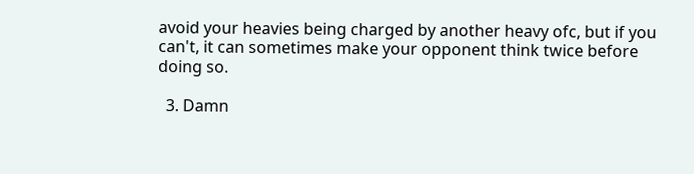avoid your heavies being charged by another heavy ofc, but if you can't, it can sometimes make your opponent think twice before doing so.

  3. Damn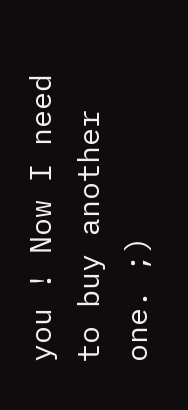you ! Now I need to buy another one. ;)